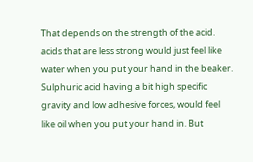That depends on the strength of the acid. acids that are less strong would just feel like water when you put your hand in the beaker. Sulphuric acid having a bit high specific gravity and low adhesive forces, would feel like oil when you put your hand in. But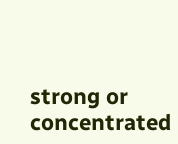strong or concentrated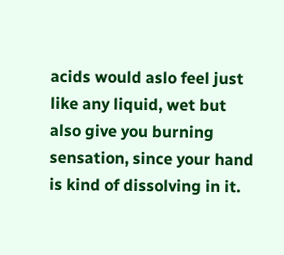acids would aslo feel just like any liquid, wet but also give you burning sensation, since your hand is kind of dissolving in it.